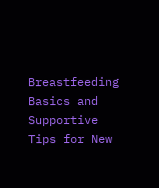Breastfeeding Basics and Supportive Tips for New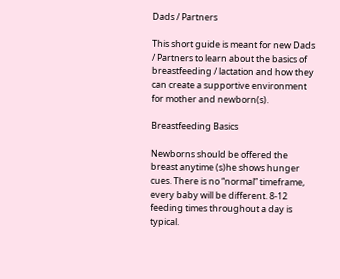Dads / Partners

This short guide is meant for new Dads / Partners to learn about the basics of breastfeeding / lactation and how they can create a supportive environment for mother and newborn(s).

Breastfeeding Basics

Newborns should be offered the breast anytime (s)he shows hunger cues. There is no “normal” timeframe, every baby will be different. 8-12 feeding times throughout a day is typical.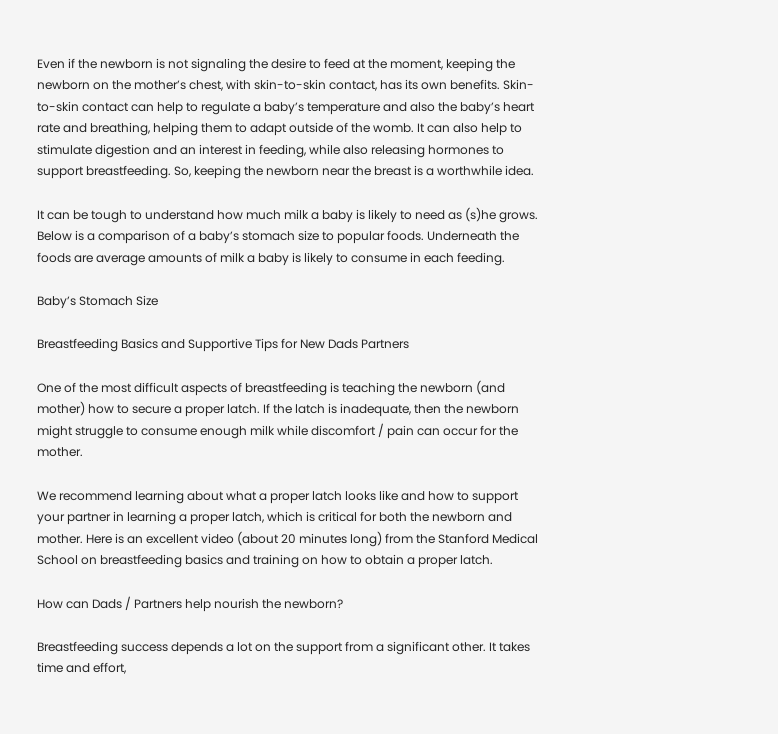Even if the newborn is not signaling the desire to feed at the moment, keeping the newborn on the mother’s chest, with skin-to-skin contact, has its own benefits. Skin-to-skin contact can help to regulate a baby’s temperature and also the baby’s heart rate and breathing, helping them to adapt outside of the womb. It can also help to stimulate digestion and an interest in feeding, while also releasing hormones to support breastfeeding. So, keeping the newborn near the breast is a worthwhile idea.

It can be tough to understand how much milk a baby is likely to need as (s)he grows. Below is a comparison of a baby’s stomach size to popular foods. Underneath the foods are average amounts of milk a baby is likely to consume in each feeding.

Baby’s Stomach Size

Breastfeeding Basics and Supportive Tips for New Dads Partners

One of the most difficult aspects of breastfeeding is teaching the newborn (and mother) how to secure a proper latch. If the latch is inadequate, then the newborn might struggle to consume enough milk while discomfort / pain can occur for the mother.

We recommend learning about what a proper latch looks like and how to support your partner in learning a proper latch, which is critical for both the newborn and mother. Here is an excellent video (about 20 minutes long) from the Stanford Medical School on breastfeeding basics and training on how to obtain a proper latch.

How can Dads / Partners help nourish the newborn?

Breastfeeding success depends a lot on the support from a significant other. It takes time and effort,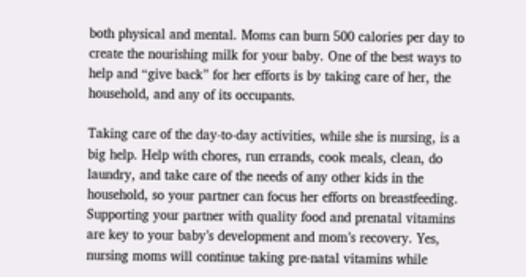both physical and mental. Moms can burn 500 calories per day to create the nourishing milk for your baby. One of the best ways to help and “give back” for her efforts is by taking care of her, the household, and any of its occupants.

Taking care of the day-to-day activities, while she is nursing, is a big help. Help with chores, run errands, cook meals, clean, do laundry, and take care of the needs of any other kids in the household, so your partner can focus her efforts on breastfeeding. Supporting your partner with quality food and prenatal vitamins are key to your baby’s development and mom’s recovery. Yes, nursing moms will continue taking pre-natal vitamins while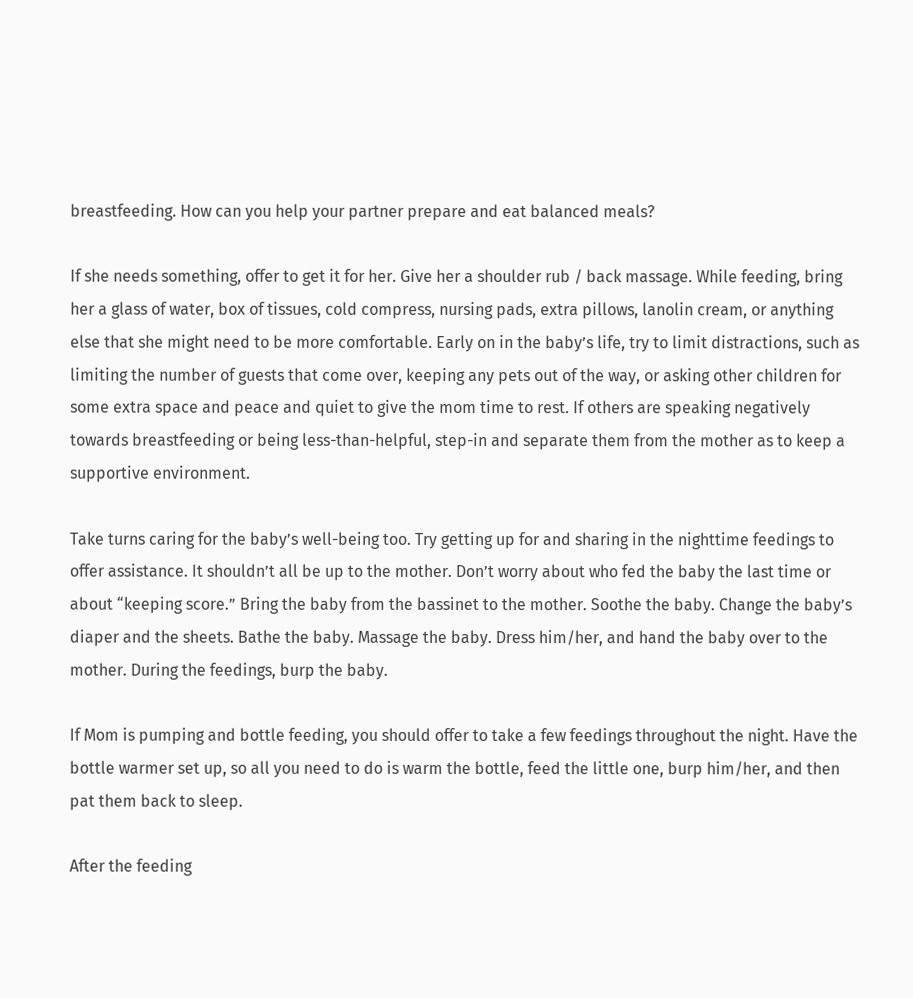breastfeeding. How can you help your partner prepare and eat balanced meals?

If she needs something, offer to get it for her. Give her a shoulder rub / back massage. While feeding, bring her a glass of water, box of tissues, cold compress, nursing pads, extra pillows, lanolin cream, or anything else that she might need to be more comfortable. Early on in the baby’s life, try to limit distractions, such as limiting the number of guests that come over, keeping any pets out of the way, or asking other children for some extra space and peace and quiet to give the mom time to rest. If others are speaking negatively towards breastfeeding or being less-than-helpful, step-in and separate them from the mother as to keep a supportive environment.

Take turns caring for the baby’s well-being too. Try getting up for and sharing in the nighttime feedings to offer assistance. It shouldn’t all be up to the mother. Don’t worry about who fed the baby the last time or about “keeping score.” Bring the baby from the bassinet to the mother. Soothe the baby. Change the baby’s diaper and the sheets. Bathe the baby. Massage the baby. Dress him/her, and hand the baby over to the mother. During the feedings, burp the baby.

If Mom is pumping and bottle feeding, you should offer to take a few feedings throughout the night. Have the bottle warmer set up, so all you need to do is warm the bottle, feed the little one, burp him/her, and then pat them back to sleep.

After the feeding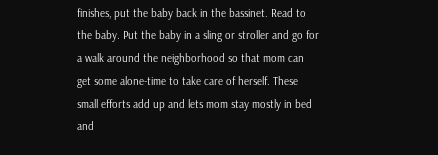finishes, put the baby back in the bassinet. Read to the baby. Put the baby in a sling or stroller and go for a walk around the neighborhood so that mom can get some alone-time to take care of herself. These small efforts add up and lets mom stay mostly in bed and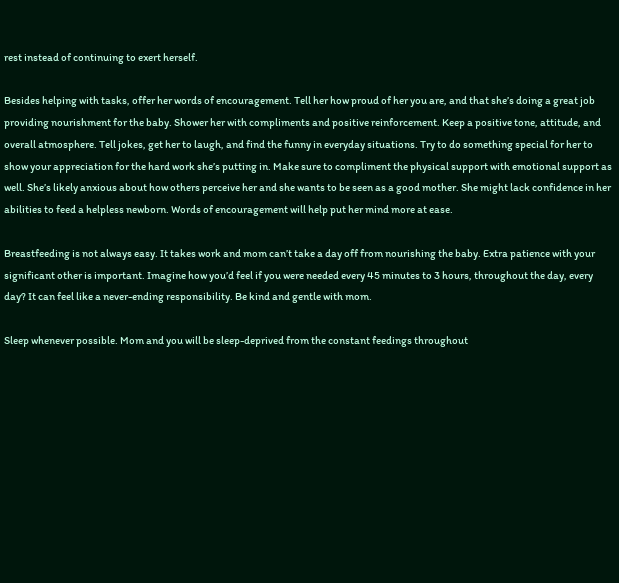rest instead of continuing to exert herself.

Besides helping with tasks, offer her words of encouragement. Tell her how proud of her you are, and that she’s doing a great job providing nourishment for the baby. Shower her with compliments and positive reinforcement. Keep a positive tone, attitude, and overall atmosphere. Tell jokes, get her to laugh, and find the funny in everyday situations. Try to do something special for her to show your appreciation for the hard work she’s putting in. Make sure to compliment the physical support with emotional support as well. She’s likely anxious about how others perceive her and she wants to be seen as a good mother. She might lack confidence in her abilities to feed a helpless newborn. Words of encouragement will help put her mind more at ease.

Breastfeeding is not always easy. It takes work and mom can’t take a day off from nourishing the baby. Extra patience with your significant other is important. Imagine how you’d feel if you were needed every 45 minutes to 3 hours, throughout the day, every day? It can feel like a never-ending responsibility. Be kind and gentle with mom.

Sleep whenever possible. Mom and you will be sleep-deprived from the constant feedings throughout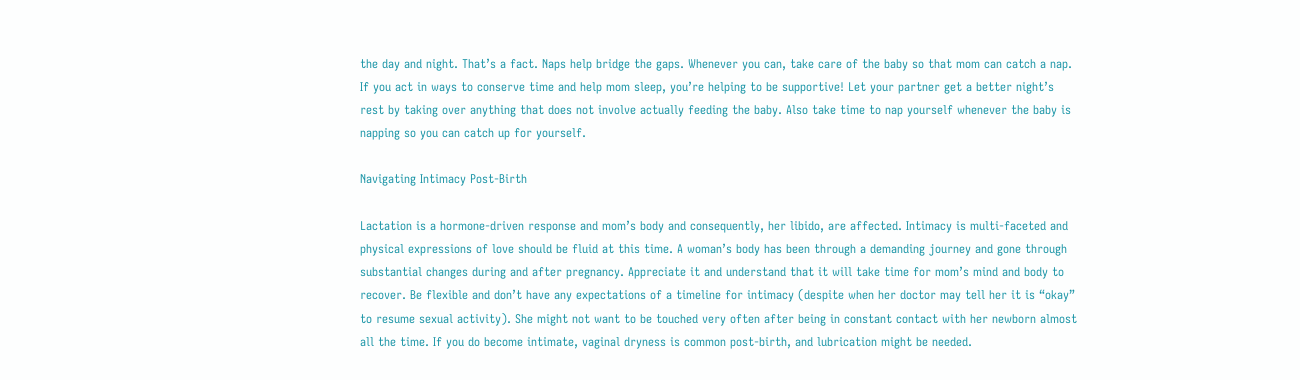the day and night. That’s a fact. Naps help bridge the gaps. Whenever you can, take care of the baby so that mom can catch a nap. If you act in ways to conserve time and help mom sleep, you’re helping to be supportive! Let your partner get a better night’s rest by taking over anything that does not involve actually feeding the baby. Also take time to nap yourself whenever the baby is napping so you can catch up for yourself.

Navigating Intimacy Post-Birth

Lactation is a hormone-driven response and mom’s body and consequently, her libido, are affected. Intimacy is multi-faceted and physical expressions of love should be fluid at this time. A woman’s body has been through a demanding journey and gone through substantial changes during and after pregnancy. Appreciate it and understand that it will take time for mom’s mind and body to recover. Be flexible and don’t have any expectations of a timeline for intimacy (despite when her doctor may tell her it is “okay” to resume sexual activity). She might not want to be touched very often after being in constant contact with her newborn almost all the time. If you do become intimate, vaginal dryness is common post-birth, and lubrication might be needed.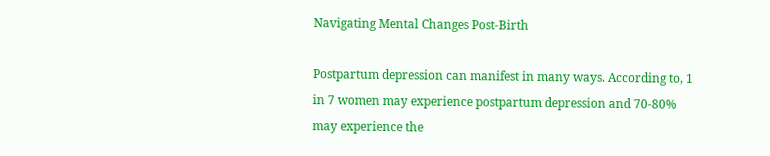Navigating Mental Changes Post-Birth

Postpartum depression can manifest in many ways. According to, 1 in 7 women may experience postpartum depression and 70-80% may experience the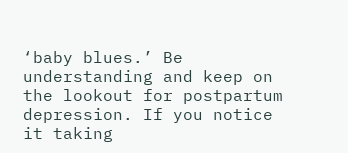‘baby blues.’ Be understanding and keep on the lookout for postpartum depression. If you notice it taking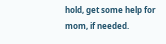hold, get some help for mom, if needed.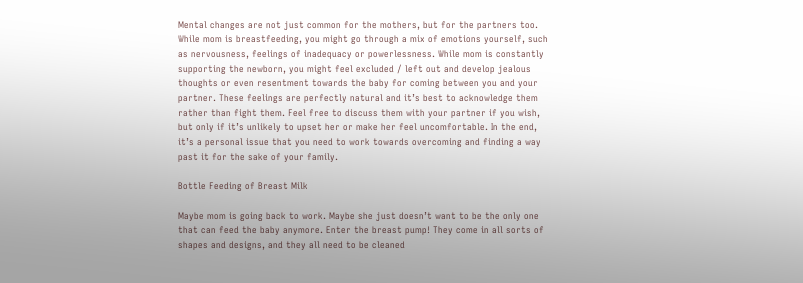Mental changes are not just common for the mothers, but for the partners too. While mom is breastfeeding, you might go through a mix of emotions yourself, such as nervousness, feelings of inadequacy or powerlessness. While mom is constantly supporting the newborn, you might feel excluded / left out and develop jealous thoughts or even resentment towards the baby for coming between you and your partner. These feelings are perfectly natural and it’s best to acknowledge them rather than fight them. Feel free to discuss them with your partner if you wish, but only if it’s unlikely to upset her or make her feel uncomfortable. In the end, it’s a personal issue that you need to work towards overcoming and finding a way past it for the sake of your family.

Bottle Feeding of Breast Milk

Maybe mom is going back to work. Maybe she just doesn’t want to be the only one that can feed the baby anymore. Enter the breast pump! They come in all sorts of shapes and designs, and they all need to be cleaned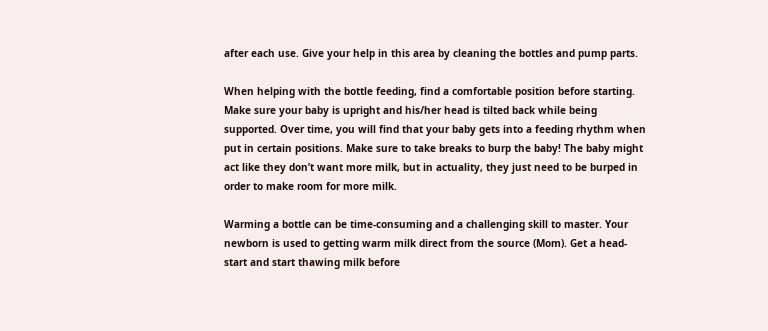after each use. Give your help in this area by cleaning the bottles and pump parts.

When helping with the bottle feeding, find a comfortable position before starting. Make sure your baby is upright and his/her head is tilted back while being supported. Over time, you will find that your baby gets into a feeding rhythm when put in certain positions. Make sure to take breaks to burp the baby! The baby might act like they don’t want more milk, but in actuality, they just need to be burped in order to make room for more milk.

Warming a bottle can be time-consuming and a challenging skill to master. Your newborn is used to getting warm milk direct from the source (Mom). Get a head-start and start thawing milk before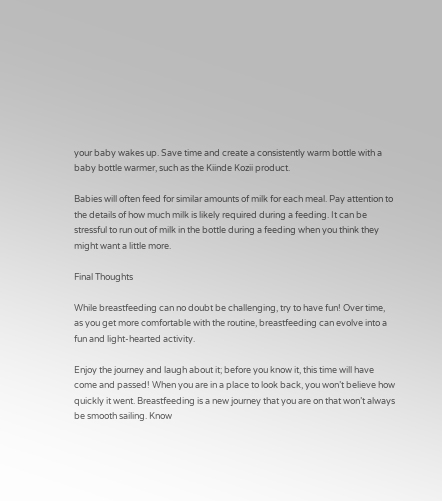your baby wakes up. Save time and create a consistently warm bottle with a baby bottle warmer, such as the Kiinde Kozii product.

Babies will often feed for similar amounts of milk for each meal. Pay attention to the details of how much milk is likely required during a feeding. It can be stressful to run out of milk in the bottle during a feeding when you think they might want a little more.

Final Thoughts

While breastfeeding can no doubt be challenging, try to have fun! Over time, as you get more comfortable with the routine, breastfeeding can evolve into a fun and light-hearted activity.

Enjoy the journey and laugh about it; before you know it, this time will have come and passed! When you are in a place to look back, you won’t believe how quickly it went. Breastfeeding is a new journey that you are on that won’t always be smooth sailing. Know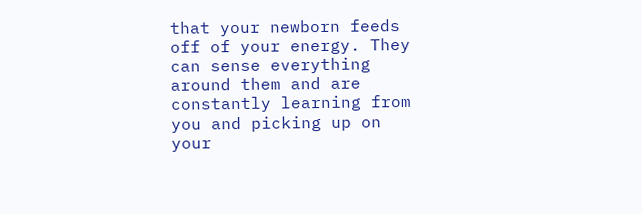that your newborn feeds off of your energy. They can sense everything around them and are constantly learning from you and picking up on your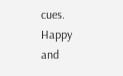cues. Happy and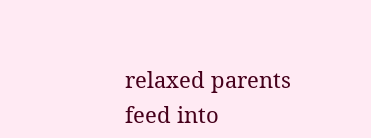relaxed parents feed into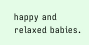happy and relaxed babies.